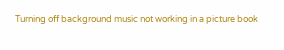Turning off background music not working in a picture book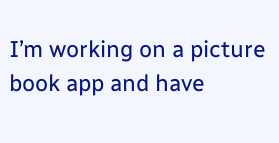I’m working on a picture book app and have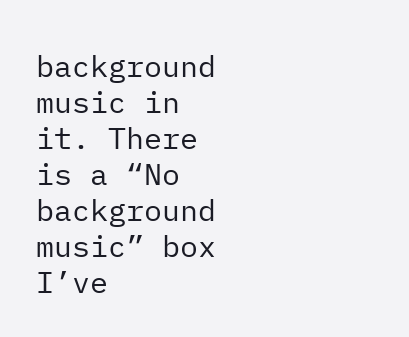background music in it. There is a “No background music” box I’ve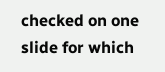checked on one slide for which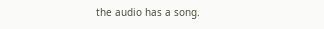the audio has a song.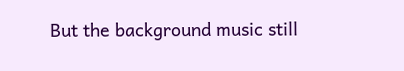But the background music still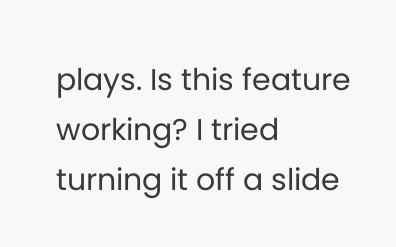plays. Is this feature working? I tried turning it off a slide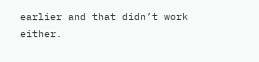earlier and that didn’t work either.